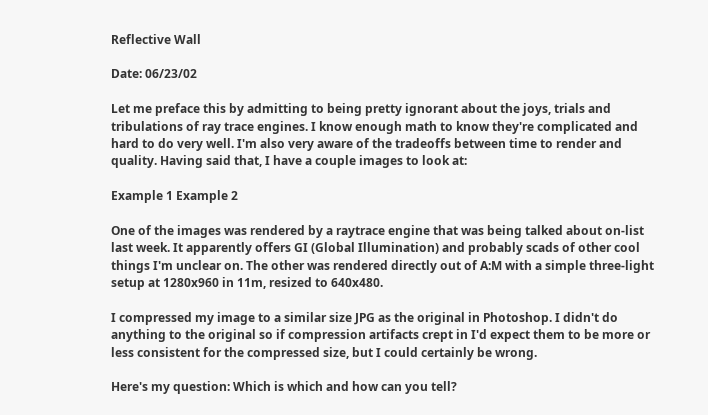Reflective Wall

Date: 06/23/02

Let me preface this by admitting to being pretty ignorant about the joys, trials and tribulations of ray trace engines. I know enough math to know they're complicated and hard to do very well. I'm also very aware of the tradeoffs between time to render and quality. Having said that, I have a couple images to look at:

Example 1 Example 2

One of the images was rendered by a raytrace engine that was being talked about on-list last week. It apparently offers GI (Global Illumination) and probably scads of other cool things I'm unclear on. The other was rendered directly out of A:M with a simple three-light setup at 1280x960 in 11m, resized to 640x480.

I compressed my image to a similar size JPG as the original in Photoshop. I didn't do anything to the original so if compression artifacts crept in I'd expect them to be more or less consistent for the compressed size, but I could certainly be wrong.

Here's my question: Which is which and how can you tell?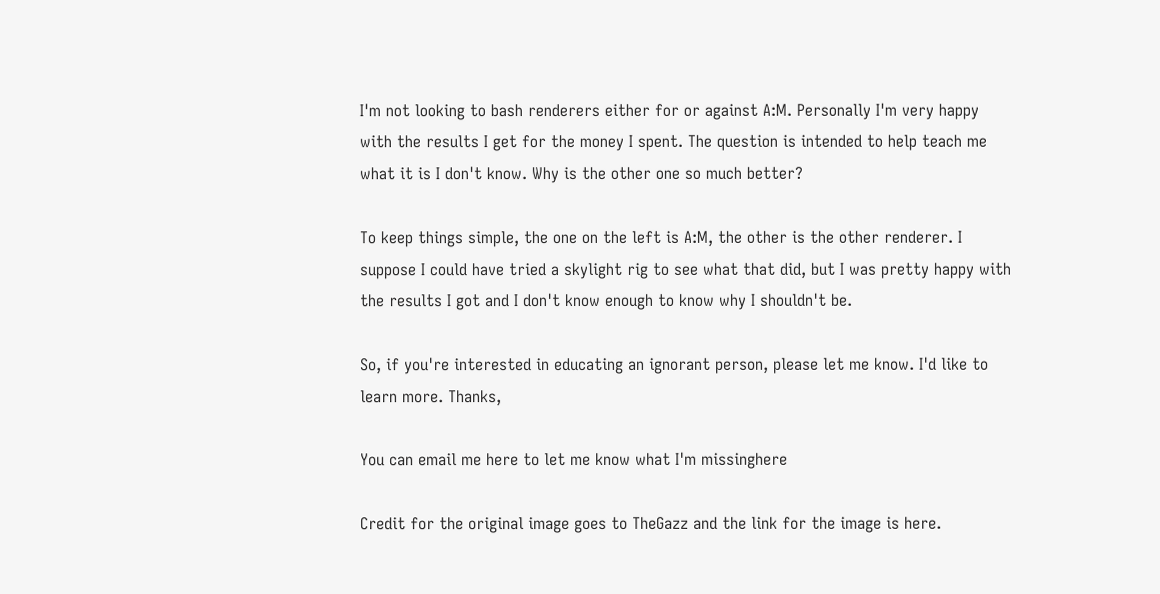I'm not looking to bash renderers either for or against A:M. Personally I'm very happy with the results I get for the money I spent. The question is intended to help teach me what it is I don't know. Why is the other one so much better?

To keep things simple, the one on the left is A:M, the other is the other renderer. I suppose I could have tried a skylight rig to see what that did, but I was pretty happy with the results I got and I don't know enough to know why I shouldn't be.

So, if you're interested in educating an ignorant person, please let me know. I'd like to learn more. Thanks,

You can email me here to let me know what I'm missinghere

Credit for the original image goes to TheGazz and the link for the image is here.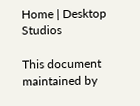Home | Desktop Studios

This document maintained by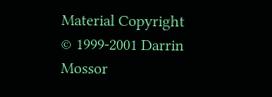Material Copyright © 1999-2001 Darrin Mossor